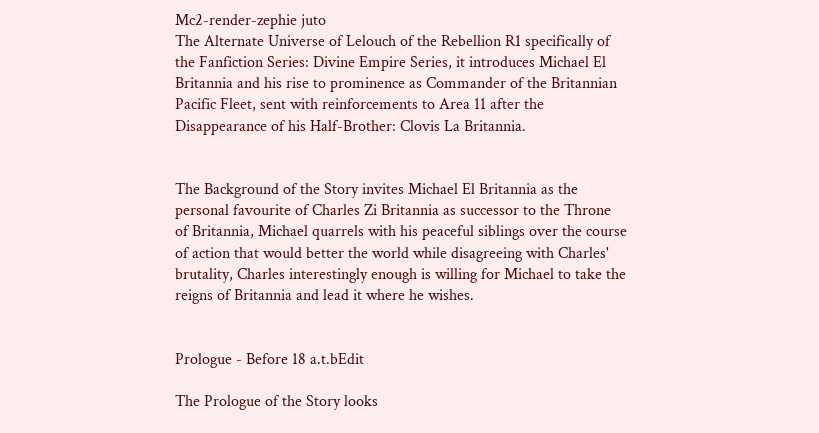Mc2-render-zephie juto
The Alternate Universe of Lelouch of the Rebellion R1 specifically of the Fanfiction Series: Divine Empire Series, it introduces Michael El Britannia and his rise to prominence as Commander of the Britannian Pacific Fleet, sent with reinforcements to Area 11 after the Disappearance of his Half-Brother: Clovis La Britannia.


The Background of the Story invites Michael El Britannia as the personal favourite of Charles Zi Britannia as successor to the Throne of Britannia, Michael quarrels with his peaceful siblings over the course of action that would better the world while disagreeing with Charles' brutality, Charles interestingly enough is willing for Michael to take the reigns of Britannia and lead it where he wishes.


Prologue - Before 18 a.t.bEdit

The Prologue of the Story looks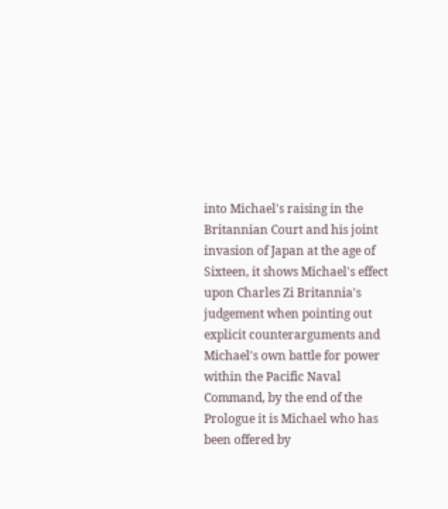into Michael's raising in the Britannian Court and his joint invasion of Japan at the age of Sixteen, it shows Michael's effect upon Charles Zi Britannia's judgement when pointing out explicit counterarguments and Michael's own battle for power within the Pacific Naval Command, by the end of the Prologue it is Michael who has been offered by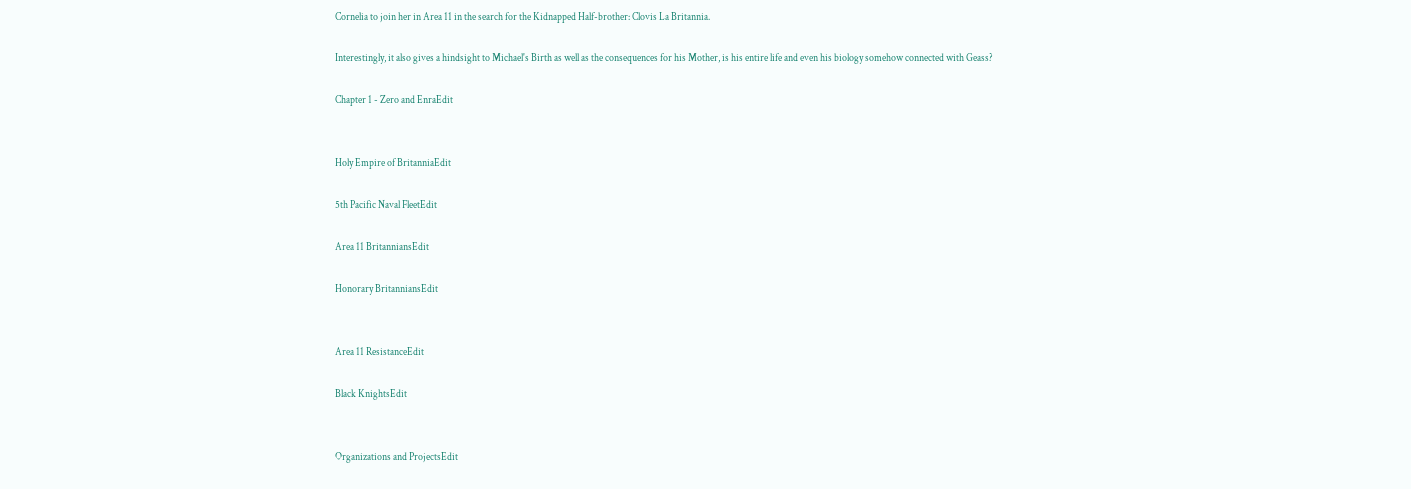Cornelia to join her in Area 11 in the search for the Kidnapped Half-brother: Clovis La Britannia.

Interestingly, it also gives a hindsight to Michael's Birth as well as the consequences for his Mother, is his entire life and even his biology somehow connected with Geass?

Chapter 1 - Zero and EnraEdit


Holy Empire of BritanniaEdit

5th Pacific Naval FleetEdit

Area 11 BritanniansEdit

Honorary BritanniansEdit


Area 11 ResistanceEdit

Black KnightsEdit


Organizations and ProjectsEdit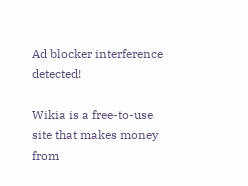Ad blocker interference detected!

Wikia is a free-to-use site that makes money from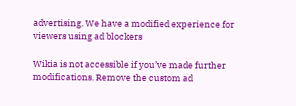advertising. We have a modified experience for viewers using ad blockers

Wikia is not accessible if you’ve made further modifications. Remove the custom ad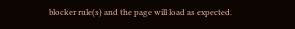blocker rule(s) and the page will load as expected.